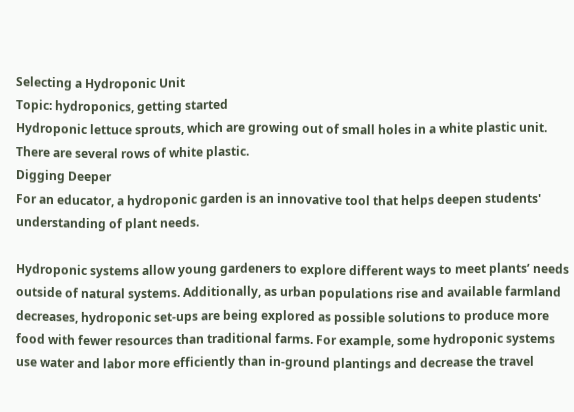Selecting a Hydroponic Unit
Topic: hydroponics, getting started
Hydroponic lettuce sprouts, which are growing out of small holes in a white plastic unit. There are several rows of white plastic.
Digging Deeper
For an educator, a hydroponic garden is an innovative tool that helps deepen students' understanding of plant needs.

Hydroponic systems allow young gardeners to explore different ways to meet plants’ needs outside of natural systems. Additionally, as urban populations rise and available farmland decreases, hydroponic set-ups are being explored as possible solutions to produce more food with fewer resources than traditional farms. For example, some hydroponic systems use water and labor more efficiently than in-ground plantings and decrease the travel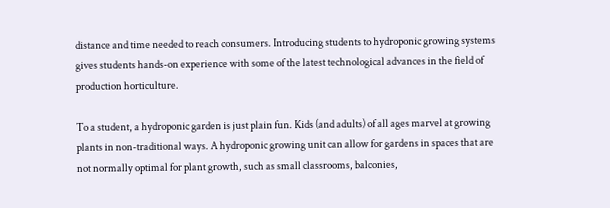distance and time needed to reach consumers. Introducing students to hydroponic growing systems gives students hands-on experience with some of the latest technological advances in the field of production horticulture.

To a student, a hydroponic garden is just plain fun. Kids (and adults) of all ages marvel at growing plants in non-traditional ways. A hydroponic growing unit can allow for gardens in spaces that are not normally optimal for plant growth, such as small classrooms, balconies,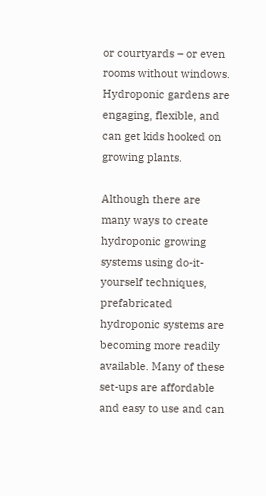or courtyards – or even rooms without windows. Hydroponic gardens are engaging, flexible, and can get kids hooked on growing plants.

Although there are many ways to create hydroponic growing systems using do-it-yourself techniques, prefabricated hydroponic systems are becoming more readily available. Many of these set-ups are affordable and easy to use and can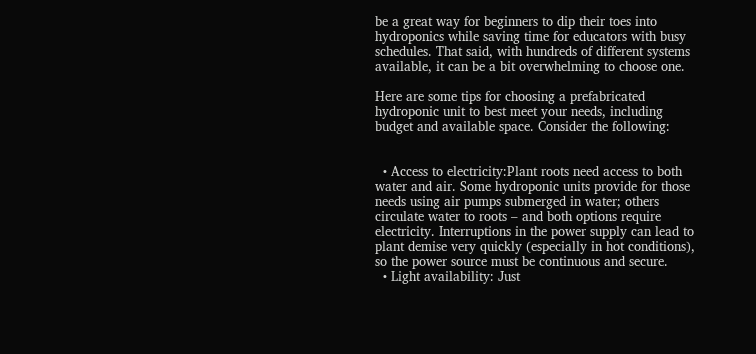be a great way for beginners to dip their toes into hydroponics while saving time for educators with busy schedules. That said, with hundreds of different systems available, it can be a bit overwhelming to choose one.

Here are some tips for choosing a prefabricated hydroponic unit to best meet your needs, including budget and available space. Consider the following:


  • Access to electricity:Plant roots need access to both water and air. Some hydroponic units provide for those needs using air pumps submerged in water; others circulate water to roots – and both options require electricity. Interruptions in the power supply can lead to plant demise very quickly (especially in hot conditions), so the power source must be continuous and secure.
  • Light availability: Just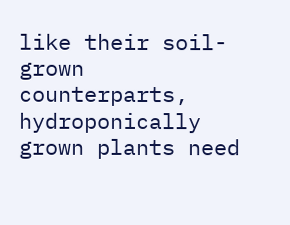like their soil-grown counterparts, hydroponically grown plants need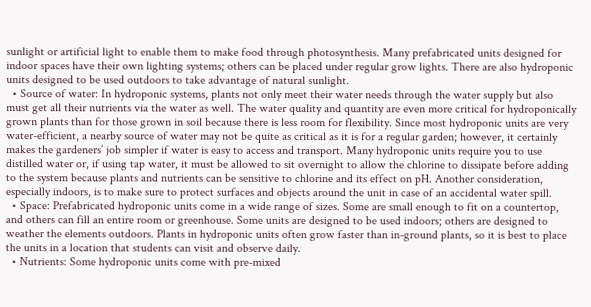sunlight or artificial light to enable them to make food through photosynthesis. Many prefabricated units designed for indoor spaces have their own lighting systems; others can be placed under regular grow lights. There are also hydroponic units designed to be used outdoors to take advantage of natural sunlight.
  • Source of water: In hydroponic systems, plants not only meet their water needs through the water supply but also must get all their nutrients via the water as well. The water quality and quantity are even more critical for hydroponically grown plants than for those grown in soil because there is less room for flexibility. Since most hydroponic units are very water-efficient, a nearby source of water may not be quite as critical as it is for a regular garden; however, it certainly makes the gardeners’ job simpler if water is easy to access and transport. Many hydroponic units require you to use distilled water or, if using tap water, it must be allowed to sit overnight to allow the chlorine to dissipate before adding to the system because plants and nutrients can be sensitive to chlorine and its effect on pH. Another consideration, especially indoors, is to make sure to protect surfaces and objects around the unit in case of an accidental water spill.
  • Space: Prefabricated hydroponic units come in a wide range of sizes. Some are small enough to fit on a countertop, and others can fill an entire room or greenhouse. Some units are designed to be used indoors; others are designed to weather the elements outdoors. Plants in hydroponic units often grow faster than in-ground plants, so it is best to place the units in a location that students can visit and observe daily.
  • Nutrients: Some hydroponic units come with pre-mixed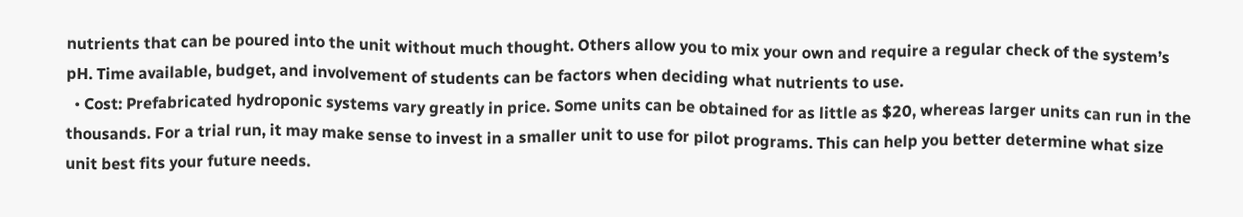nutrients that can be poured into the unit without much thought. Others allow you to mix your own and require a regular check of the system’s pH. Time available, budget, and involvement of students can be factors when deciding what nutrients to use.
  • Cost: Prefabricated hydroponic systems vary greatly in price. Some units can be obtained for as little as $20, whereas larger units can run in the thousands. For a trial run, it may make sense to invest in a smaller unit to use for pilot programs. This can help you better determine what size unit best fits your future needs.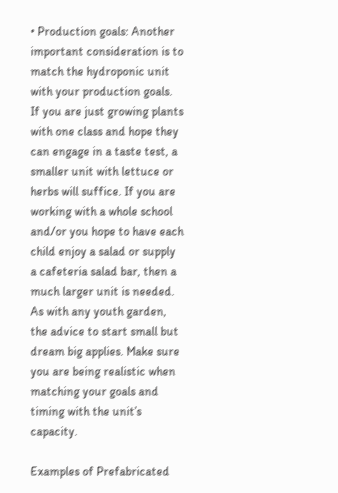• Production goals: Another important consideration is to match the hydroponic unit with your production goals. If you are just growing plants with one class and hope they can engage in a taste test, a smaller unit with lettuce or herbs will suffice. If you are working with a whole school and/or you hope to have each child enjoy a salad or supply a cafeteria salad bar, then a much larger unit is needed. As with any youth garden, the advice to start small but dream big applies. Make sure you are being realistic when matching your goals and timing with the unit’s capacity.

Examples of Prefabricated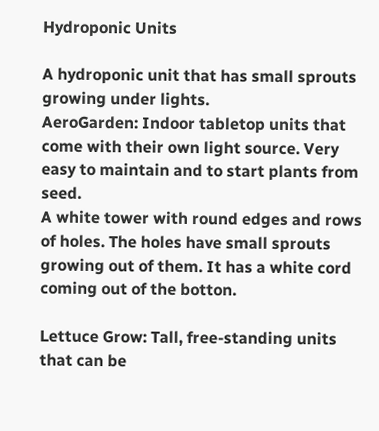Hydroponic Units

A hydroponic unit that has small sprouts growing under lights.
AeroGarden: Indoor tabletop units that come with their own light source. Very easy to maintain and to start plants from seed.
A white tower with round edges and rows of holes. The holes have small sprouts growing out of them. It has a white cord coming out of the botton.

Lettuce Grow: Tall, free-standing units that can be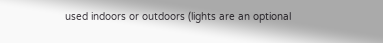used indoors or outdoors (lights are an optional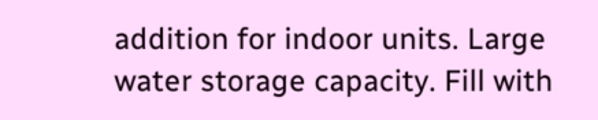addition for indoor units. Large water storage capacity. Fill with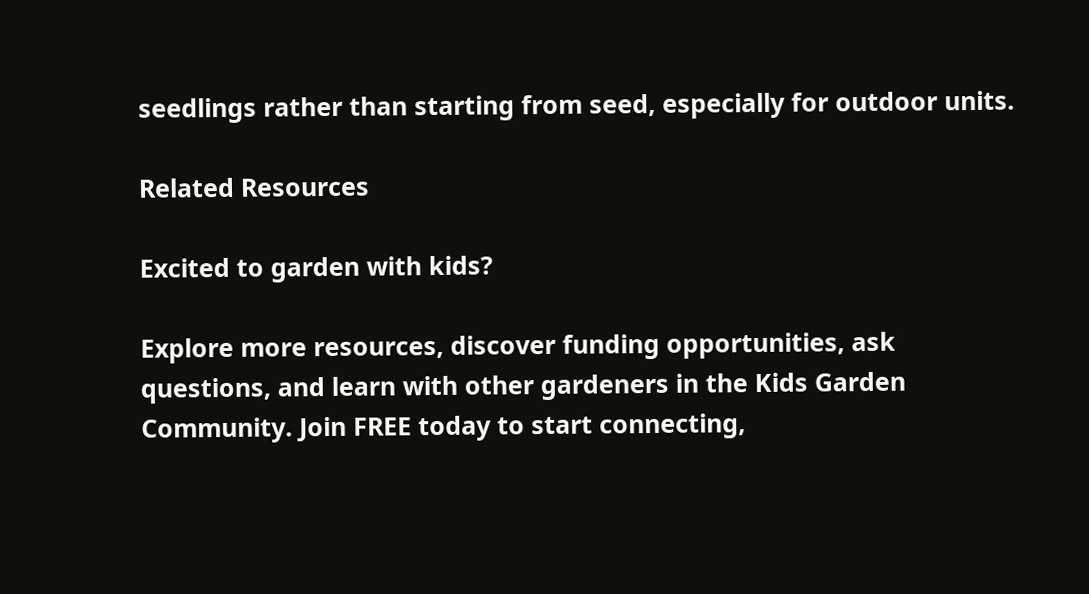seedlings rather than starting from seed, especially for outdoor units.

Related Resources

Excited to garden with kids?

Explore more resources, discover funding opportunities, ask questions, and learn with other gardeners in the Kids Garden Community. Join FREE today to start connecting,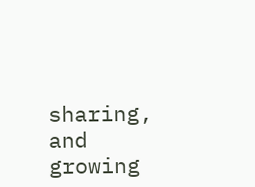sharing, and growing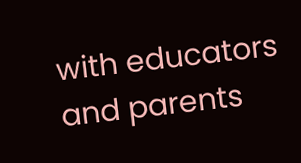with educators and parents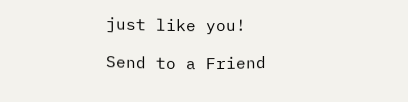just like you!

Send to a Friend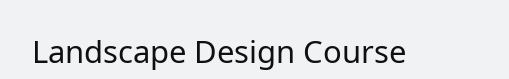Landscape Design Course